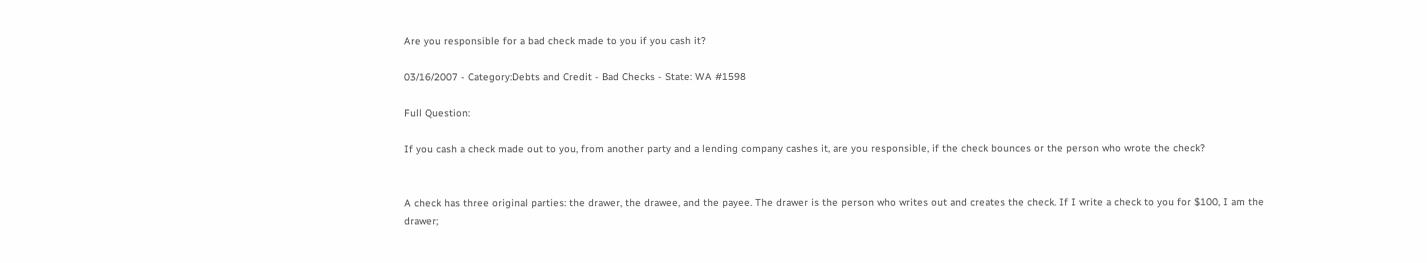Are you responsible for a bad check made to you if you cash it?

03/16/2007 - Category:Debts and Credit - Bad Checks - State: WA #1598

Full Question:

If you cash a check made out to you, from another party and a lending company cashes it, are you responsible, if the check bounces or the person who wrote the check?


A check has three original parties: the drawer, the drawee, and the payee. The drawer is the person who writes out and creates the check. If I write a check to you for $100, I am the drawer;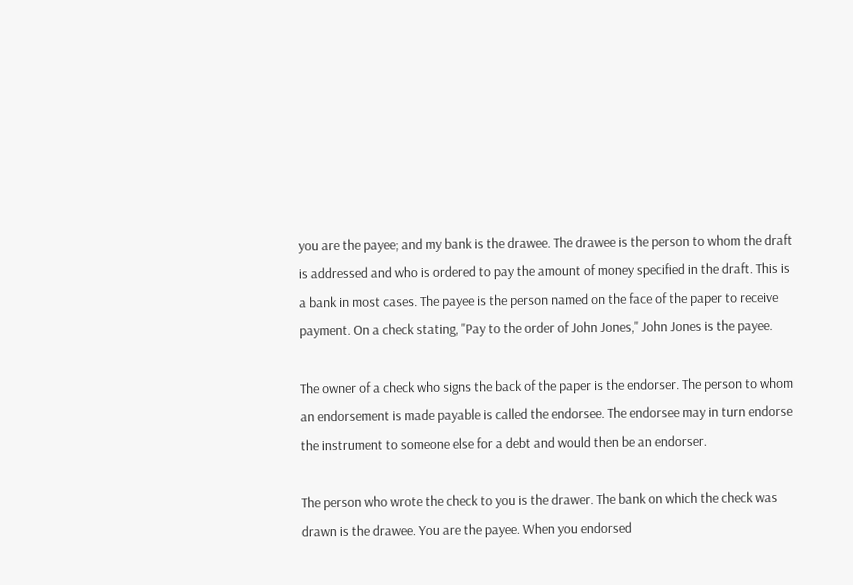you are the payee; and my bank is the drawee. The drawee is the person to whom the draft is addressed and who is ordered to pay the amount of money specified in the draft. This is a bank in most cases. The payee is the person named on the face of the paper to receive payment. On a check stating, "Pay to the order of John Jones," John Jones is the payee.

The owner of a check who signs the back of the paper is the endorser. The person to whom an endorsement is made payable is called the endorsee. The endorsee may in turn endorse the instrument to someone else for a debt and would then be an endorser.

The person who wrote the check to you is the drawer. The bank on which the check was drawn is the drawee. You are the payee. When you endorsed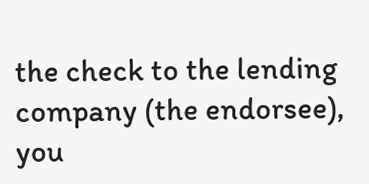the check to the lending company (the endorsee), you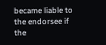became liable to the endorsee if the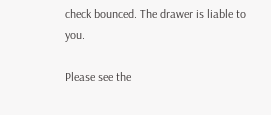check bounced. The drawer is liable to you.

Please see the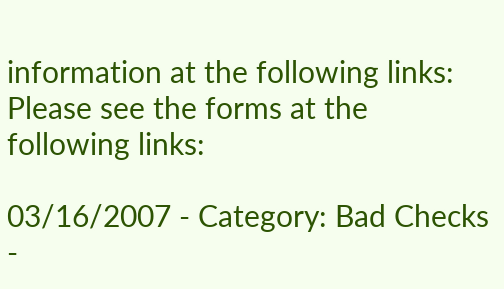information at the following links: Please see the forms at the following links:

03/16/2007 - Category: Bad Checks -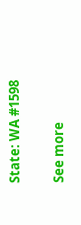State: WA #1598

See more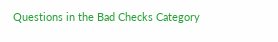Questions in the Bad Checks Category